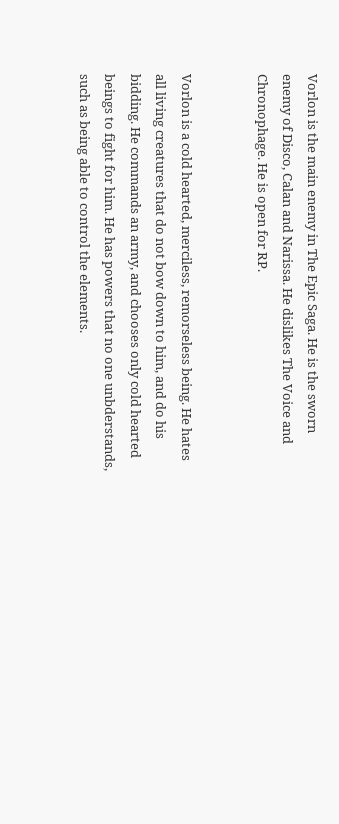Vorlon is the main enemy in The Epic Saga. He is the sworn enemy of Disco, Calan and Narissa. He dislikes The Voice and Chronophage. He is open for RP.


Vorlon is a cold hearted, merciless, remorseless being. He hates all living creatures that do not bow down to him, and do his bidding. He commands an army, and chooses only cold hearted beings to fight for him. He has powers that no one unbderstands, such as being able to control the elements.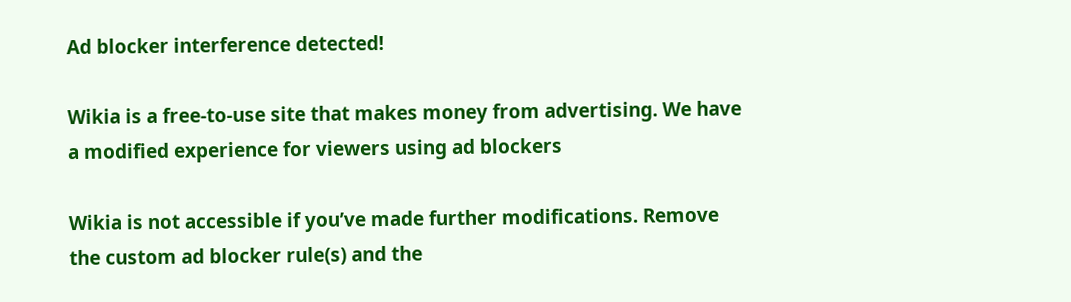Ad blocker interference detected!

Wikia is a free-to-use site that makes money from advertising. We have a modified experience for viewers using ad blockers

Wikia is not accessible if you’ve made further modifications. Remove the custom ad blocker rule(s) and the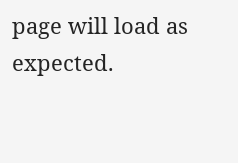page will load as expected.